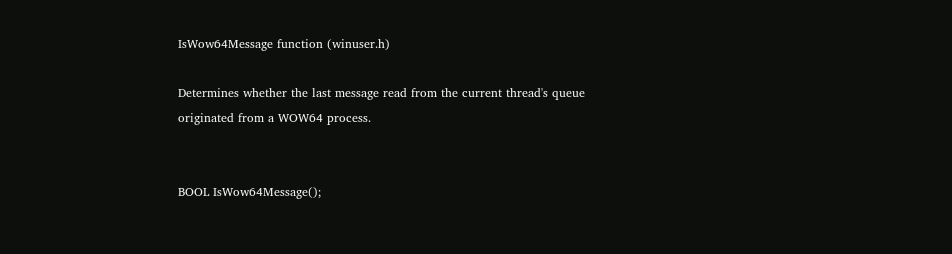IsWow64Message function (winuser.h)

Determines whether the last message read from the current thread's queue originated from a WOW64 process.


BOOL IsWow64Message();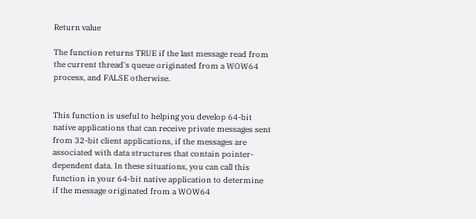Return value

The function returns TRUE if the last message read from the current thread's queue originated from a WOW64 process, and FALSE otherwise.


This function is useful to helping you develop 64-bit native applications that can receive private messages sent from 32-bit client applications, if the messages are associated with data structures that contain pointer-dependent data. In these situations, you can call this function in your 64-bit native application to determine if the message originated from a WOW64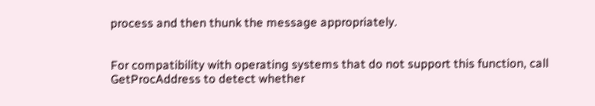process and then thunk the message appropriately.


For compatibility with operating systems that do not support this function, call GetProcAddress to detect whether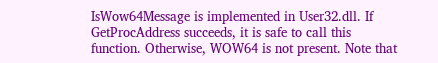IsWow64Message is implemented in User32.dll. If GetProcAddress succeeds, it is safe to call this function. Otherwise, WOW64 is not present. Note that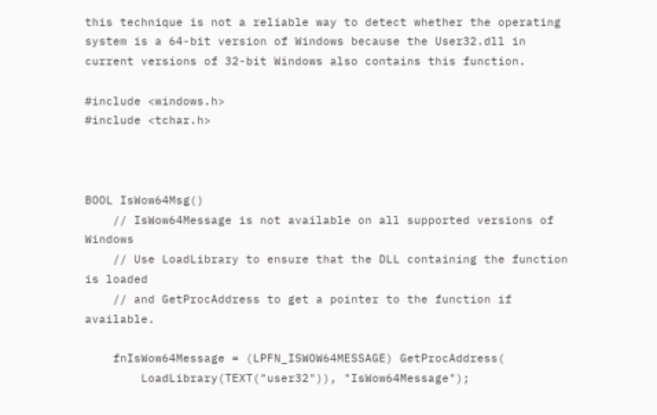this technique is not a reliable way to detect whether the operating system is a 64-bit version of Windows because the User32.dll in current versions of 32-bit Windows also contains this function.

#include <windows.h>
#include <tchar.h>



BOOL IsWow64Msg()
    // IsWow64Message is not available on all supported versions of Windows
    // Use LoadLibrary to ensure that the DLL containing the function is loaded
    // and GetProcAddress to get a pointer to the function if available.

    fnIsWow64Message = (LPFN_ISWOW64MESSAGE) GetProcAddress(
        LoadLibrary(TEXT("user32")), "IsWow64Message");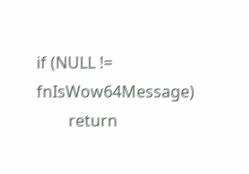if (NULL != fnIsWow64Message)
        return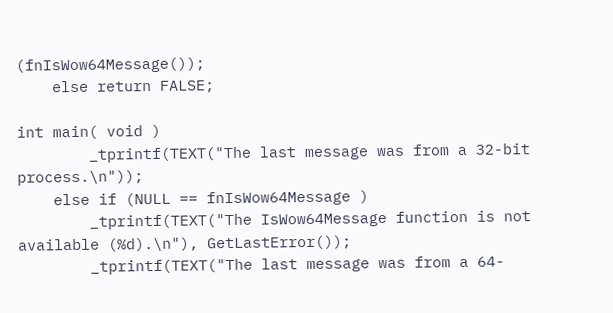(fnIsWow64Message());
    else return FALSE;

int main( void )
        _tprintf(TEXT("The last message was from a 32-bit process.\n"));
    else if (NULL == fnIsWow64Message )
        _tprintf(TEXT("The IsWow64Message function is not available (%d).\n"), GetLastError());
        _tprintf(TEXT("The last message was from a 64-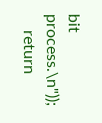bit process.\n"));
    return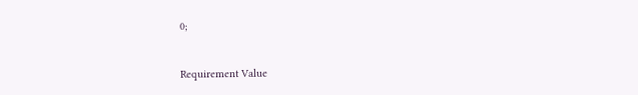0;


Requirement Value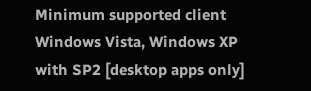Minimum supported client Windows Vista, Windows XP with SP2 [desktop apps only]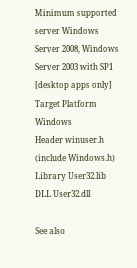Minimum supported server Windows Server 2008, Windows Server 2003 with SP1 [desktop apps only]
Target Platform Windows
Header winuser.h (include Windows.h)
Library User32.lib
DLL User32.dll

See also